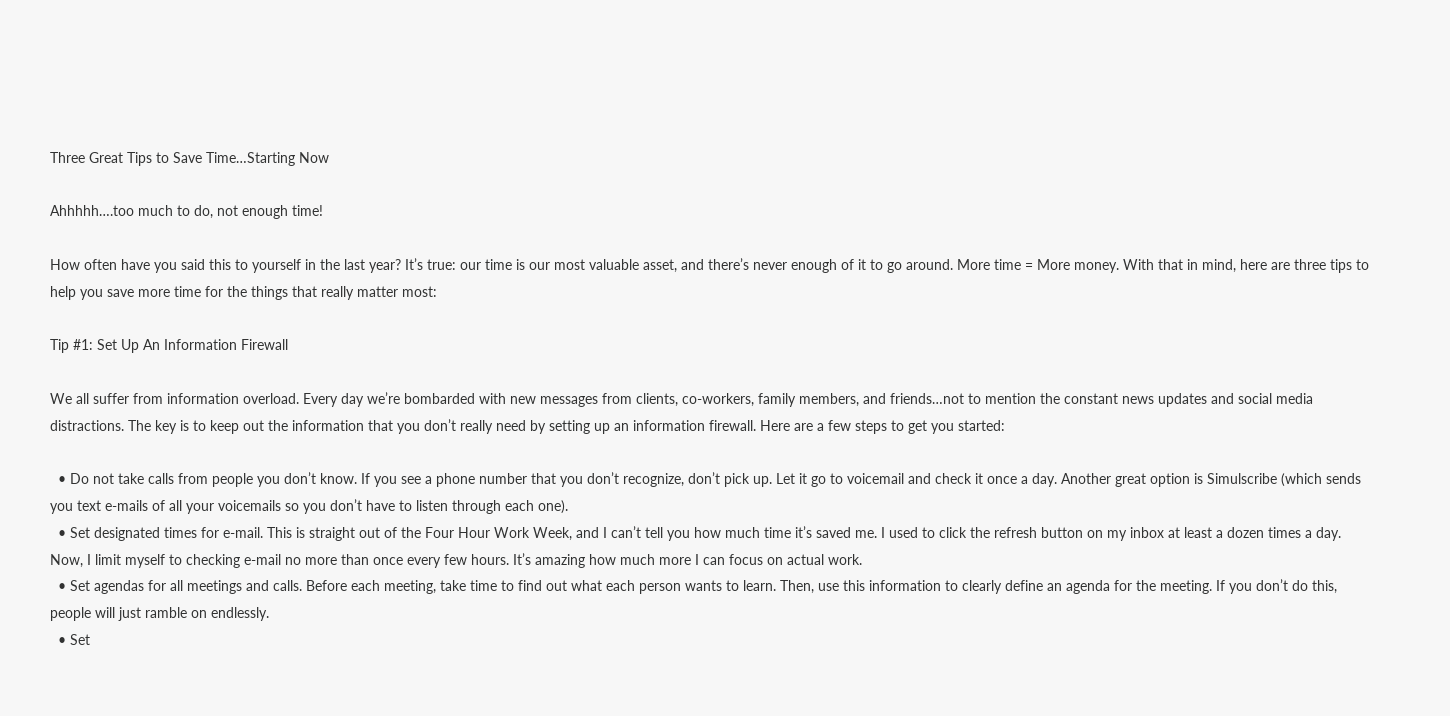Three Great Tips to Save Time…Starting Now

Ahhhhh….too much to do, not enough time!

How often have you said this to yourself in the last year? It’s true: our time is our most valuable asset, and there’s never enough of it to go around. More time = More money. With that in mind, here are three tips to help you save more time for the things that really matter most:

Tip #1: Set Up An Information Firewall

We all suffer from information overload. Every day we’re bombarded with new messages from clients, co-workers, family members, and friends…not to mention the constant news updates and social media distractions. The key is to keep out the information that you don’t really need by setting up an information firewall. Here are a few steps to get you started:

  • Do not take calls from people you don’t know. If you see a phone number that you don’t recognize, don’t pick up. Let it go to voicemail and check it once a day. Another great option is Simulscribe (which sends you text e-mails of all your voicemails so you don’t have to listen through each one).
  • Set designated times for e-mail. This is straight out of the Four Hour Work Week, and I can’t tell you how much time it’s saved me. I used to click the refresh button on my inbox at least a dozen times a day. Now, I limit myself to checking e-mail no more than once every few hours. It’s amazing how much more I can focus on actual work.
  • Set agendas for all meetings and calls. Before each meeting, take time to find out what each person wants to learn. Then, use this information to clearly define an agenda for the meeting. If you don’t do this, people will just ramble on endlessly.
  • Set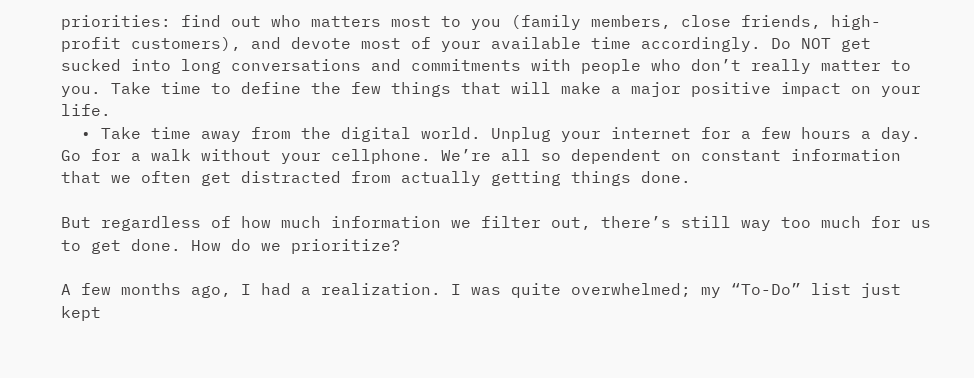priorities: find out who matters most to you (family members, close friends, high-profit customers), and devote most of your available time accordingly. Do NOT get sucked into long conversations and commitments with people who don’t really matter to you. Take time to define the few things that will make a major positive impact on your life.
  • Take time away from the digital world. Unplug your internet for a few hours a day. Go for a walk without your cellphone. We’re all so dependent on constant information that we often get distracted from actually getting things done.

But regardless of how much information we filter out, there’s still way too much for us to get done. How do we prioritize?

A few months ago, I had a realization. I was quite overwhelmed; my “To-Do” list just kept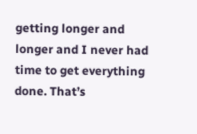getting longer and longer and I never had time to get everything done. That’s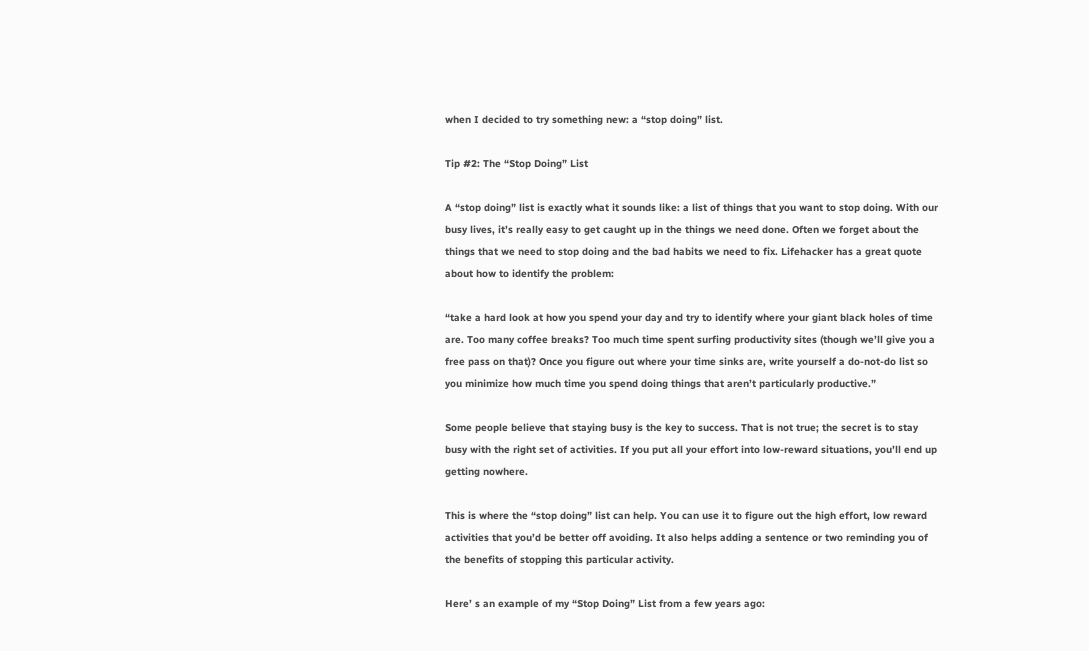when I decided to try something new: a “stop doing” list.

Tip #2: The “Stop Doing” List

A “stop doing” list is exactly what it sounds like: a list of things that you want to stop doing. With our busy lives, it’s really easy to get caught up in the things we need done. Often we forget about the things that we need to stop doing and the bad habits we need to fix. Lifehacker has a great quote about how to identify the problem:

“take a hard look at how you spend your day and try to identify where your giant black holes of time are. Too many coffee breaks? Too much time spent surfing productivity sites (though we’ll give you a free pass on that)? Once you figure out where your time sinks are, write yourself a do-not-do list so you minimize how much time you spend doing things that aren’t particularly productive.”

Some people believe that staying busy is the key to success. That is not true; the secret is to stay busy with the right set of activities. If you put all your effort into low-reward situations, you’ll end up getting nowhere.

This is where the “stop doing” list can help. You can use it to figure out the high effort, low reward activities that you’d be better off avoiding. It also helps adding a sentence or two reminding you of the benefits of stopping this particular activity.

Here’ s an example of my “Stop Doing” List from a few years ago: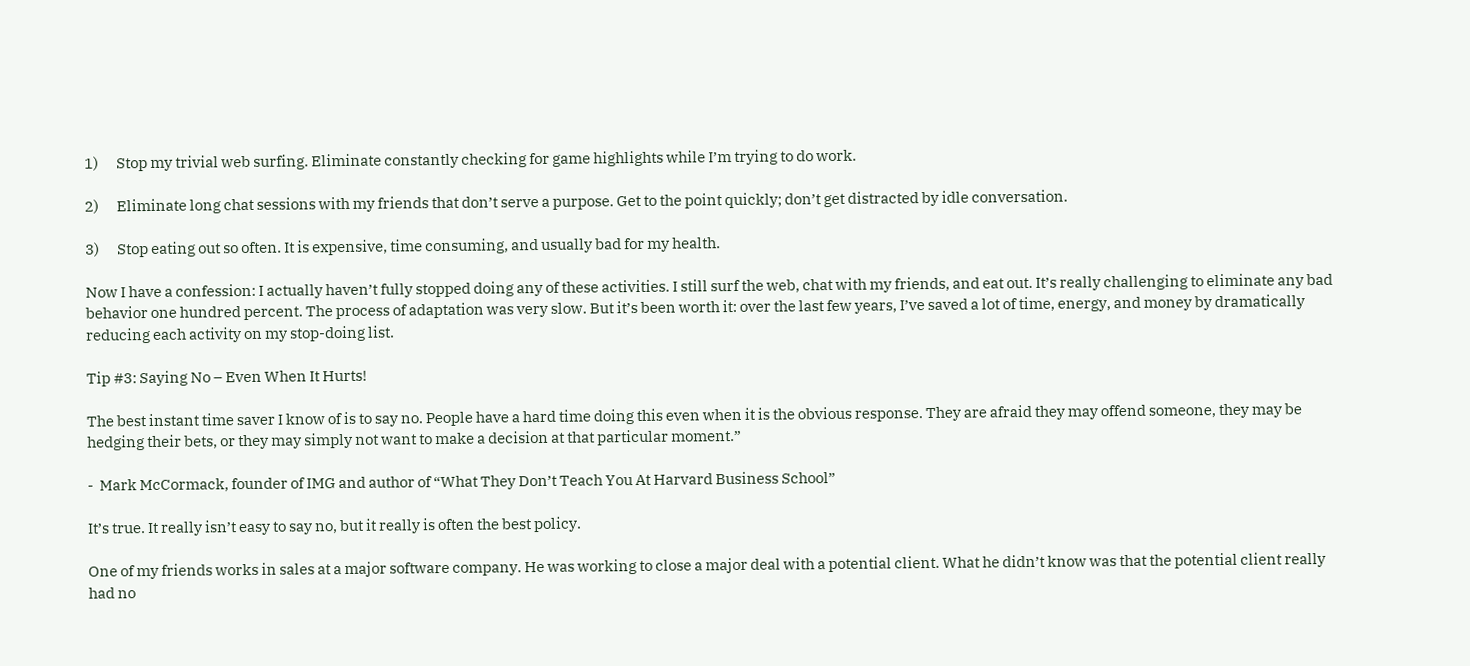1)      Stop my trivial web surfing. Eliminate constantly checking for game highlights while I’m trying to do work.

2)      Eliminate long chat sessions with my friends that don’t serve a purpose. Get to the point quickly; don’t get distracted by idle conversation.

3)      Stop eating out so often. It is expensive, time consuming, and usually bad for my health.

Now I have a confession: I actually haven’t fully stopped doing any of these activities. I still surf the web, chat with my friends, and eat out. It’s really challenging to eliminate any bad behavior one hundred percent. The process of adaptation was very slow. But it’s been worth it: over the last few years, I’ve saved a lot of time, energy, and money by dramatically reducing each activity on my stop-doing list.

Tip #3: Saying No – Even When It Hurts!

The best instant time saver I know of is to say no. People have a hard time doing this even when it is the obvious response. They are afraid they may offend someone, they may be hedging their bets, or they may simply not want to make a decision at that particular moment.”

-  Mark McCormack, founder of IMG and author of “What They Don’t Teach You At Harvard Business School”

It’s true. It really isn’t easy to say no, but it really is often the best policy.

One of my friends works in sales at a major software company. He was working to close a major deal with a potential client. What he didn’t know was that the potential client really had no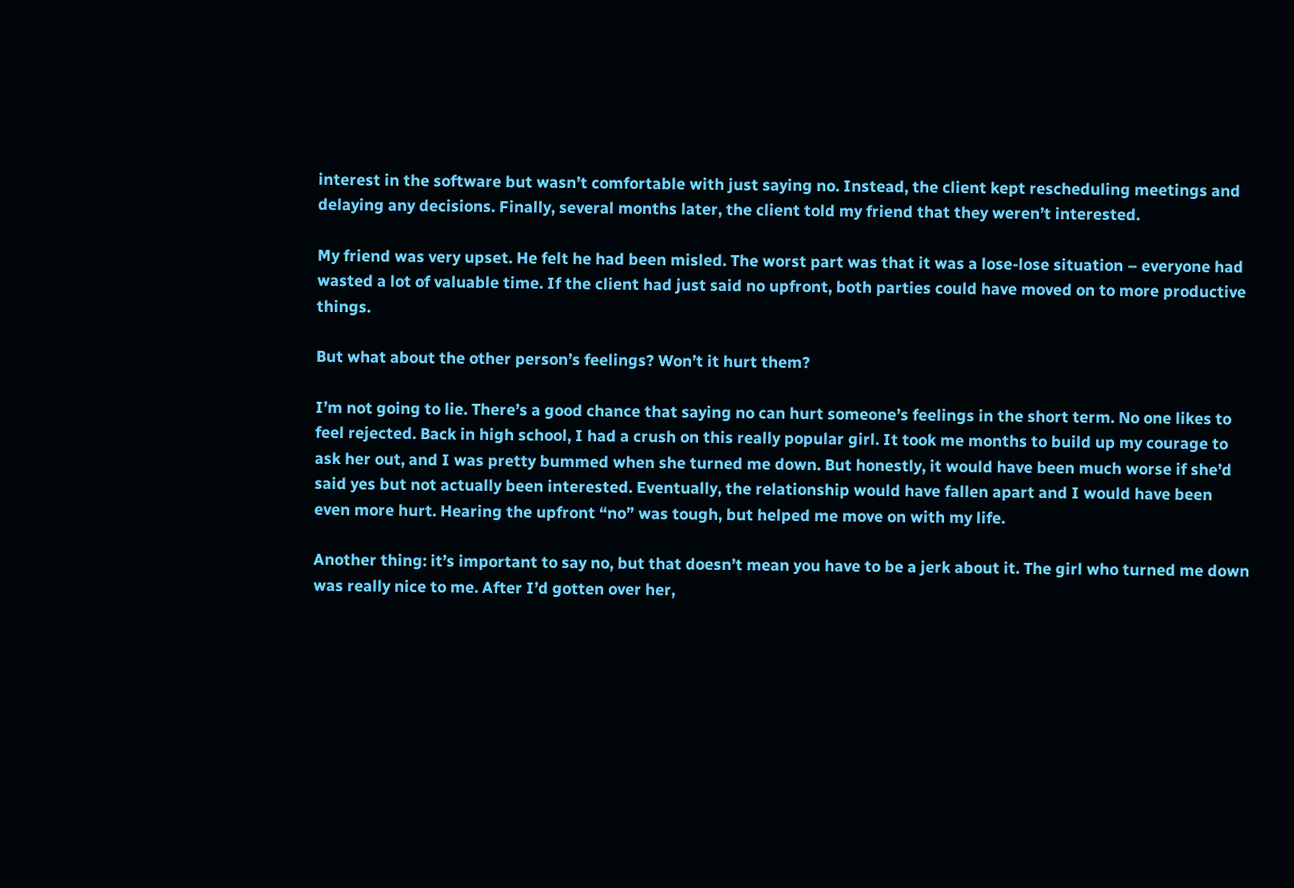interest in the software but wasn’t comfortable with just saying no. Instead, the client kept rescheduling meetings and delaying any decisions. Finally, several months later, the client told my friend that they weren’t interested.

My friend was very upset. He felt he had been misled. The worst part was that it was a lose-lose situation – everyone had wasted a lot of valuable time. If the client had just said no upfront, both parties could have moved on to more productive things.

But what about the other person’s feelings? Won’t it hurt them?

I’m not going to lie. There’s a good chance that saying no can hurt someone’s feelings in the short term. No one likes to feel rejected. Back in high school, I had a crush on this really popular girl. It took me months to build up my courage to ask her out, and I was pretty bummed when she turned me down. But honestly, it would have been much worse if she’d said yes but not actually been interested. Eventually, the relationship would have fallen apart and I would have been even more hurt. Hearing the upfront “no” was tough, but helped me move on with my life.

Another thing: it’s important to say no, but that doesn’t mean you have to be a jerk about it. The girl who turned me down was really nice to me. After I’d gotten over her,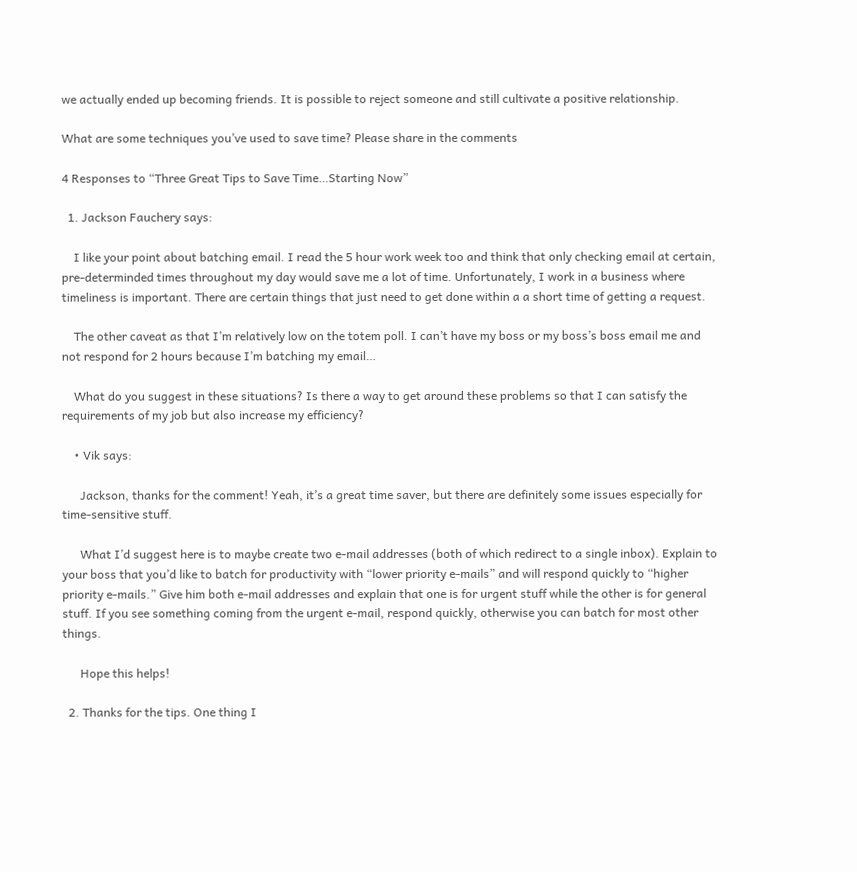we actually ended up becoming friends. It is possible to reject someone and still cultivate a positive relationship.

What are some techniques you’ve used to save time? Please share in the comments

4 Responses to “Three Great Tips to Save Time…Starting Now”

  1. Jackson Fauchery says:

    I like your point about batching email. I read the 5 hour work week too and think that only checking email at certain, pre-determinded times throughout my day would save me a lot of time. Unfortunately, I work in a business where timeliness is important. There are certain things that just need to get done within a a short time of getting a request.

    The other caveat as that I’m relatively low on the totem poll. I can’t have my boss or my boss’s boss email me and not respond for 2 hours because I’m batching my email…

    What do you suggest in these situations? Is there a way to get around these problems so that I can satisfy the requirements of my job but also increase my efficiency?

    • Vik says:

      Jackson, thanks for the comment! Yeah, it’s a great time saver, but there are definitely some issues especially for time-sensitive stuff.

      What I’d suggest here is to maybe create two e-mail addresses (both of which redirect to a single inbox). Explain to your boss that you’d like to batch for productivity with “lower priority e-mails” and will respond quickly to “higher priority e-mails.” Give him both e-mail addresses and explain that one is for urgent stuff while the other is for general stuff. If you see something coming from the urgent e-mail, respond quickly, otherwise you can batch for most other things.

      Hope this helps!

  2. Thanks for the tips. One thing I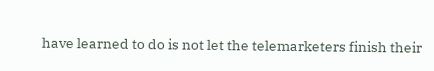have learned to do is not let the telemarketers finish their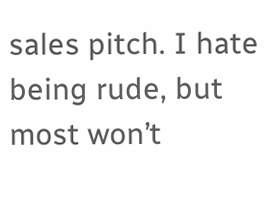sales pitch. I hate being rude, but most won’t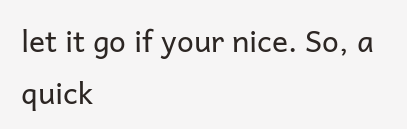let it go if your nice. So, a quick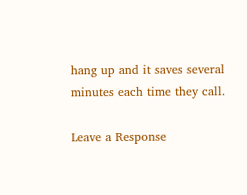hang up and it saves several minutes each time they call.

Leave a Response